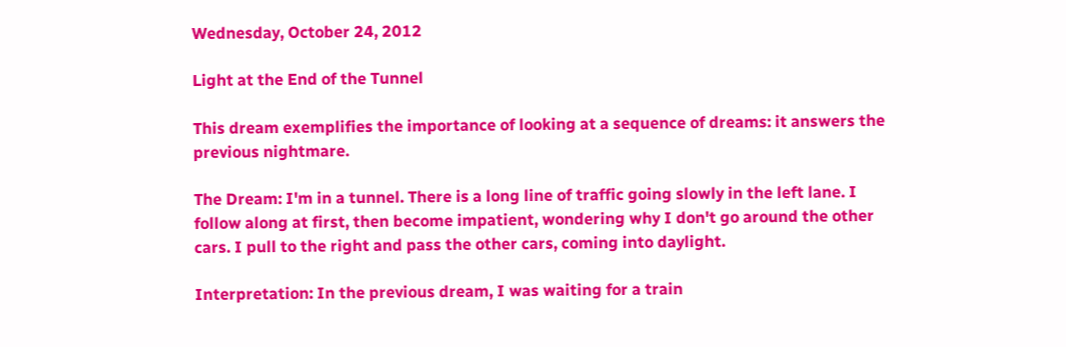Wednesday, October 24, 2012

Light at the End of the Tunnel

This dream exemplifies the importance of looking at a sequence of dreams: it answers the previous nightmare.

The Dream: I'm in a tunnel. There is a long line of traffic going slowly in the left lane. I follow along at first, then become impatient, wondering why I don't go around the other cars. I pull to the right and pass the other cars, coming into daylight.

Interpretation: In the previous dream, I was waiting for a train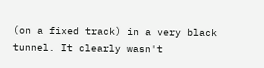(on a fixed track) in a very black tunnel. It clearly wasn't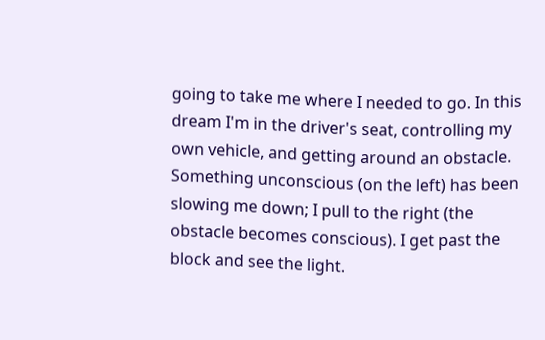going to take me where I needed to go. In this dream I'm in the driver's seat, controlling my own vehicle, and getting around an obstacle. Something unconscious (on the left) has been slowing me down; I pull to the right (the obstacle becomes conscious). I get past the block and see the light.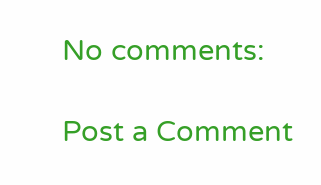No comments:

Post a Comment